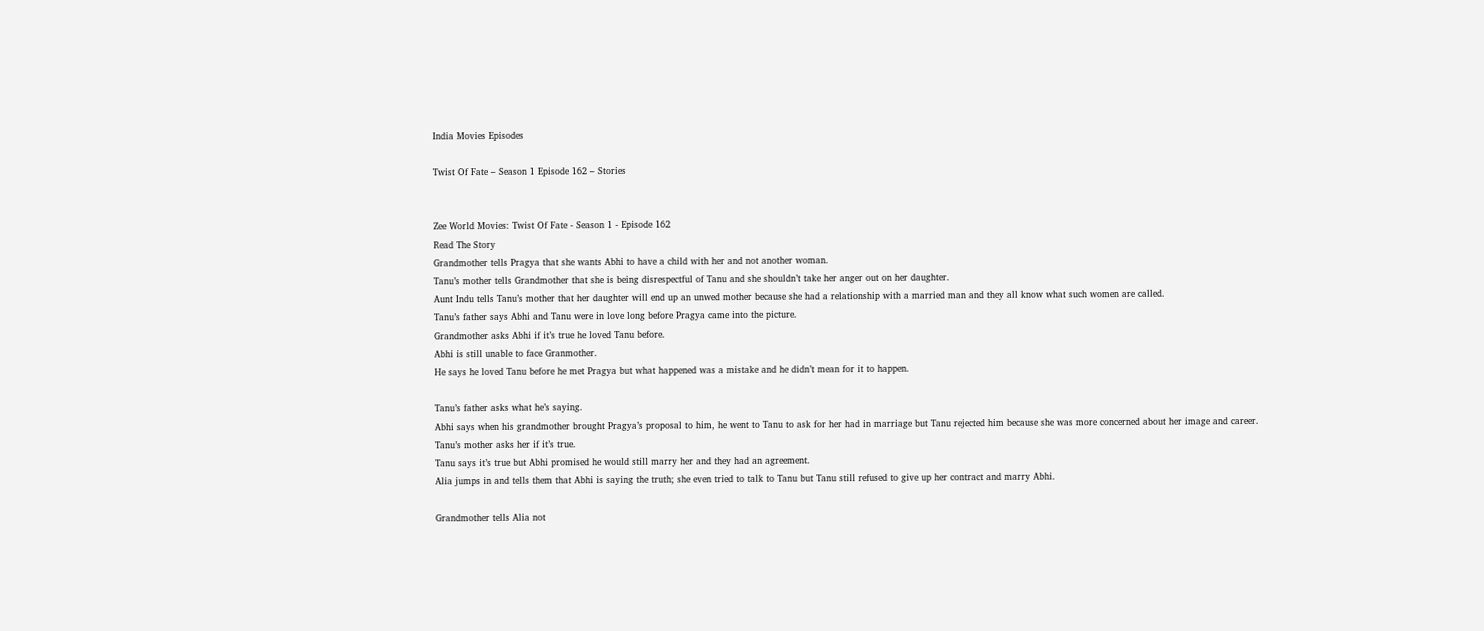India Movies Episodes

Twist Of Fate – Season 1 Episode 162 – Stories


Zee World Movies: Twist Of Fate - Season 1 - Episode 162
Read The Story
Grandmother tells Pragya that she wants Abhi to have a child with her and not another woman.
Tanu’s mother tells Grandmother that she is being disrespectful of Tanu and she shouldn’t take her anger out on her daughter.
Aunt Indu tells Tanu’s mother that her daughter will end up an unwed mother because she had a relationship with a married man and they all know what such women are called.
Tanu’s father says Abhi and Tanu were in love long before Pragya came into the picture.
Grandmother asks Abhi if it’s true he loved Tanu before.
Abhi is still unable to face Granmother.
He says he loved Tanu before he met Pragya but what happened was a mistake and he didn’t mean for it to happen.

Tanu’s father asks what he’s saying.
Abhi says when his grandmother brought Pragya’s proposal to him, he went to Tanu to ask for her had in marriage but Tanu rejected him because she was more concerned about her image and career.
Tanu’s mother asks her if it’s true.
Tanu says it’s true but Abhi promised he would still marry her and they had an agreement.
Alia jumps in and tells them that Abhi is saying the truth; she even tried to talk to Tanu but Tanu still refused to give up her contract and marry Abhi.

Grandmother tells Alia not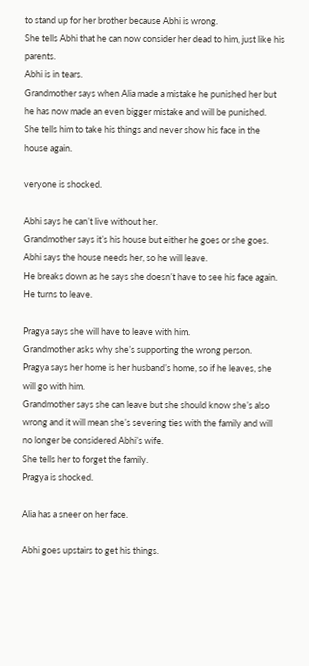to stand up for her brother because Abhi is wrong.
She tells Abhi that he can now consider her dead to him, just like his parents.
Abhi is in tears.
Grandmother says when Alia made a mistake he punished her but he has now made an even bigger mistake and will be punished.
She tells him to take his things and never show his face in the house again.

veryone is shocked.

Abhi says he can’t live without her.
Grandmother says it’s his house but either he goes or she goes.
Abhi says the house needs her, so he will leave.
He breaks down as he says she doesn’t have to see his face again.
He turns to leave.

Pragya says she will have to leave with him.
Grandmother asks why she’s supporting the wrong person.
Pragya says her home is her husband’s home, so if he leaves, she will go with him.
Grandmother says she can leave but she should know she’s also wrong and it will mean she’s severing ties with the family and will no longer be considered Abhi’s wife.
She tells her to forget the family.
Pragya is shocked.

Alia has a sneer on her face.

Abhi goes upstairs to get his things.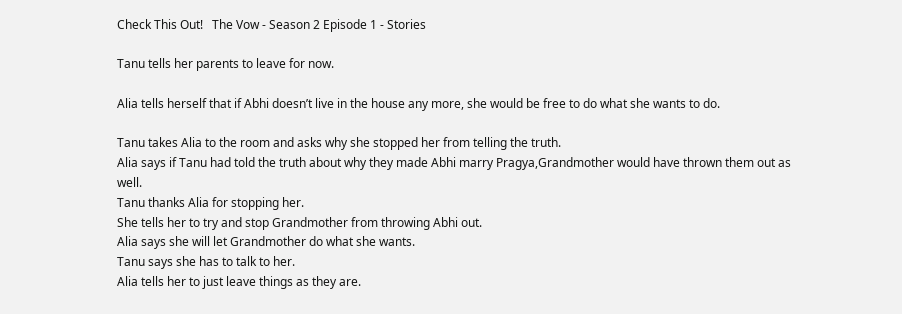Check This Out!   The Vow - Season 2 Episode 1 - Stories

Tanu tells her parents to leave for now.

Alia tells herself that if Abhi doesn’t live in the house any more, she would be free to do what she wants to do.

Tanu takes Alia to the room and asks why she stopped her from telling the truth.
Alia says if Tanu had told the truth about why they made Abhi marry Pragya,Grandmother would have thrown them out as well.
Tanu thanks Alia for stopping her.
She tells her to try and stop Grandmother from throwing Abhi out.
Alia says she will let Grandmother do what she wants.
Tanu says she has to talk to her.
Alia tells her to just leave things as they are.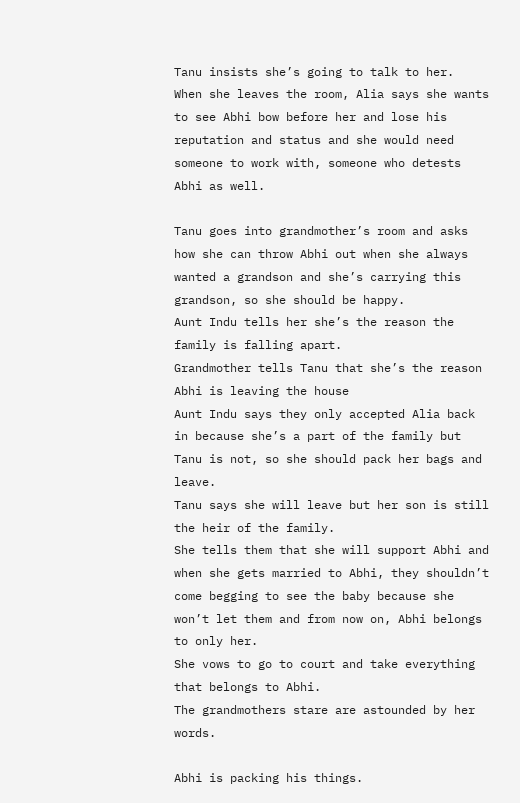Tanu insists she’s going to talk to her.
When she leaves the room, Alia says she wants to see Abhi bow before her and lose his reputation and status and she would need someone to work with, someone who detests Abhi as well.

Tanu goes into grandmother’s room and asks how she can throw Abhi out when she always wanted a grandson and she’s carrying this grandson, so she should be happy.
Aunt Indu tells her she’s the reason the family is falling apart.
Grandmother tells Tanu that she’s the reason Abhi is leaving the house
Aunt Indu says they only accepted Alia back in because she’s a part of the family but Tanu is not, so she should pack her bags and leave.
Tanu says she will leave but her son is still the heir of the family.
She tells them that she will support Abhi and when she gets married to Abhi, they shouldn’t come begging to see the baby because she won’t let them and from now on, Abhi belongs to only her.
She vows to go to court and take everything that belongs to Abhi.
The grandmothers stare are astounded by her words.

Abhi is packing his things.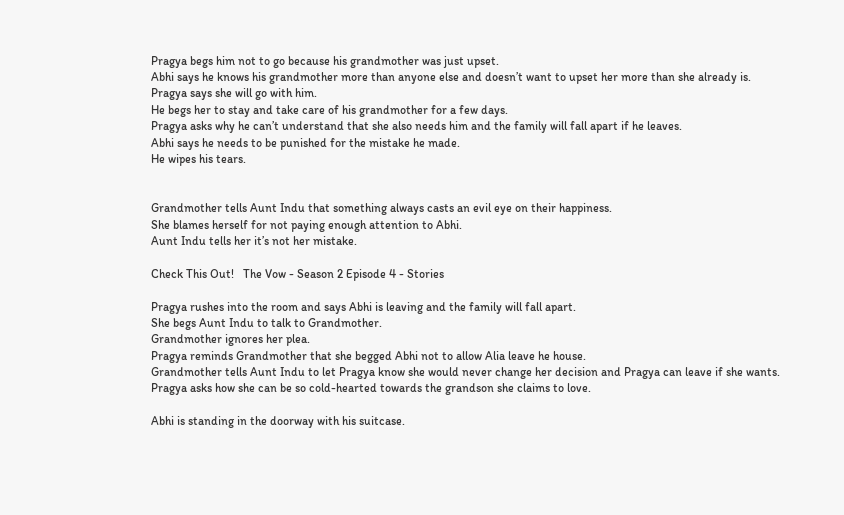Pragya begs him not to go because his grandmother was just upset.
Abhi says he knows his grandmother more than anyone else and doesn’t want to upset her more than she already is.
Pragya says she will go with him.
He begs her to stay and take care of his grandmother for a few days.
Pragya asks why he can’t understand that she also needs him and the family will fall apart if he leaves.
Abhi says he needs to be punished for the mistake he made.
He wipes his tears.


Grandmother tells Aunt Indu that something always casts an evil eye on their happiness.
She blames herself for not paying enough attention to Abhi.
Aunt Indu tells her it’s not her mistake.

Check This Out!   The Vow - Season 2 Episode 4 - Stories

Pragya rushes into the room and says Abhi is leaving and the family will fall apart.
She begs Aunt Indu to talk to Grandmother.
Grandmother ignores her plea.
Pragya reminds Grandmother that she begged Abhi not to allow Alia leave he house.
Grandmother tells Aunt Indu to let Pragya know she would never change her decision and Pragya can leave if she wants.
Pragya asks how she can be so cold-hearted towards the grandson she claims to love.

Abhi is standing in the doorway with his suitcase.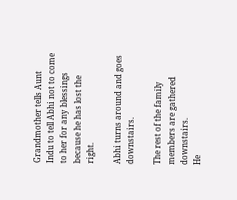Grandmother tells Aunt Indu to tell Abhi not to come to her for any blessings because he has lost the right.

Abhi turns around and goes downstairs.

The rest of the family members are gathered downstairs.
He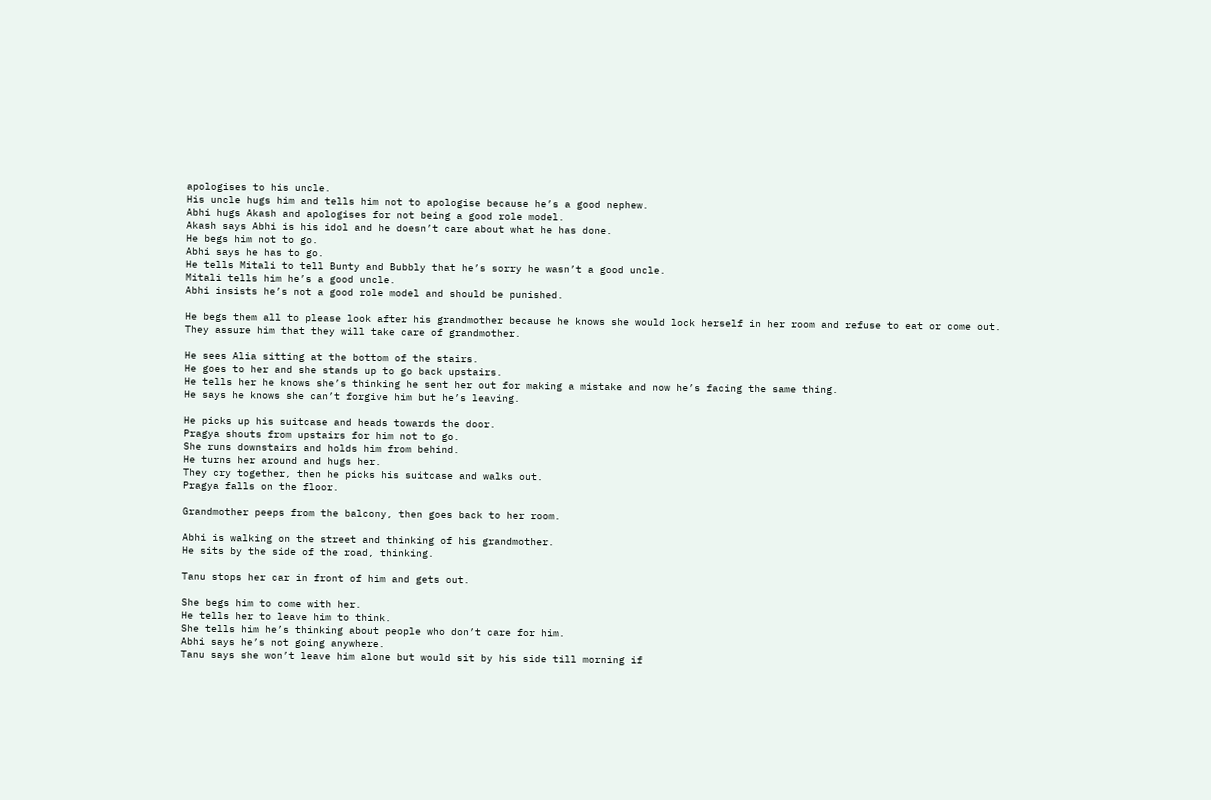apologises to his uncle.
His uncle hugs him and tells him not to apologise because he’s a good nephew.
Abhi hugs Akash and apologises for not being a good role model.
Akash says Abhi is his idol and he doesn’t care about what he has done.
He begs him not to go.
Abhi says he has to go.
He tells Mitali to tell Bunty and Bubbly that he’s sorry he wasn’t a good uncle.
Mitali tells him he’s a good uncle.
Abhi insists he’s not a good role model and should be punished.

He begs them all to please look after his grandmother because he knows she would lock herself in her room and refuse to eat or come out.
They assure him that they will take care of grandmother.

He sees Alia sitting at the bottom of the stairs.
He goes to her and she stands up to go back upstairs.
He tells her he knows she’s thinking he sent her out for making a mistake and now he’s facing the same thing.
He says he knows she can’t forgive him but he’s leaving.

He picks up his suitcase and heads towards the door.
Pragya shouts from upstairs for him not to go.
She runs downstairs and holds him from behind.
He turns her around and hugs her.
They cry together, then he picks his suitcase and walks out.
Pragya falls on the floor.

Grandmother peeps from the balcony, then goes back to her room.

Abhi is walking on the street and thinking of his grandmother.
He sits by the side of the road, thinking.

Tanu stops her car in front of him and gets out.

She begs him to come with her.
He tells her to leave him to think.
She tells him he’s thinking about people who don’t care for him.
Abhi says he’s not going anywhere.
Tanu says she won’t leave him alone but would sit by his side till morning if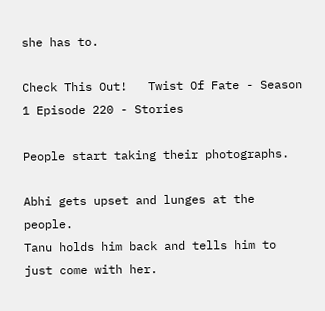she has to.

Check This Out!   Twist Of Fate - Season 1 Episode 220 - Stories

People start taking their photographs.

Abhi gets upset and lunges at the people.
Tanu holds him back and tells him to just come with her.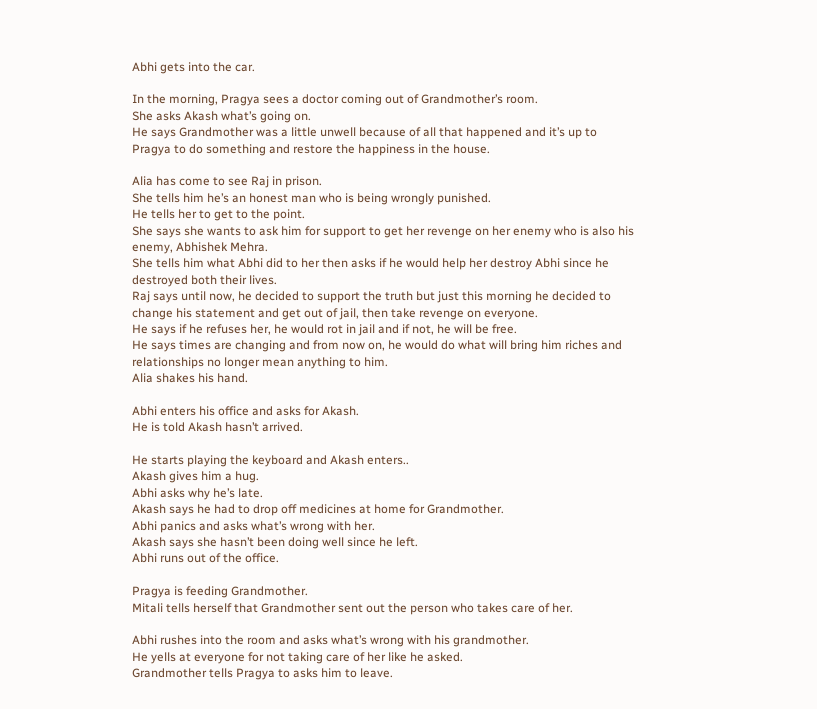Abhi gets into the car.

In the morning, Pragya sees a doctor coming out of Grandmother’s room.
She asks Akash what’s going on.
He says Grandmother was a little unwell because of all that happened and it’s up to Pragya to do something and restore the happiness in the house.

Alia has come to see Raj in prison.
She tells him he’s an honest man who is being wrongly punished.
He tells her to get to the point.
She says she wants to ask him for support to get her revenge on her enemy who is also his enemy, Abhishek Mehra.
She tells him what Abhi did to her then asks if he would help her destroy Abhi since he destroyed both their lives.
Raj says until now, he decided to support the truth but just this morning he decided to change his statement and get out of jail, then take revenge on everyone.
He says if he refuses her, he would rot in jail and if not, he will be free.
He says times are changing and from now on, he would do what will bring him riches and relationships no longer mean anything to him.
Alia shakes his hand.

Abhi enters his office and asks for Akash.
He is told Akash hasn’t arrived.

He starts playing the keyboard and Akash enters..
Akash gives him a hug.
Abhi asks why he’s late.
Akash says he had to drop off medicines at home for Grandmother.
Abhi panics and asks what’s wrong with her.
Akash says she hasn’t been doing well since he left.
Abhi runs out of the office.

Pragya is feeding Grandmother.
Mitali tells herself that Grandmother sent out the person who takes care of her.

Abhi rushes into the room and asks what’s wrong with his grandmother.
He yells at everyone for not taking care of her like he asked.
Grandmother tells Pragya to asks him to leave.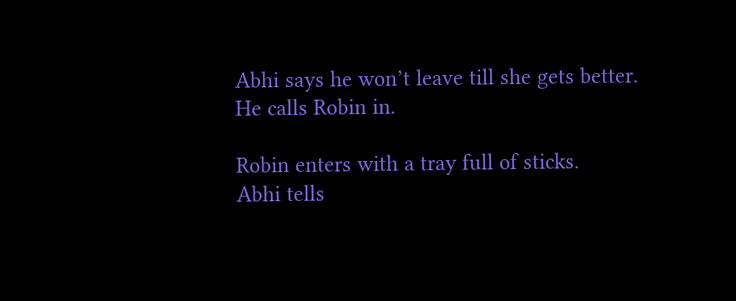Abhi says he won’t leave till she gets better.
He calls Robin in.

Robin enters with a tray full of sticks.
Abhi tells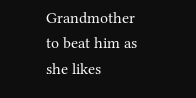Grandmother to beat him as she likes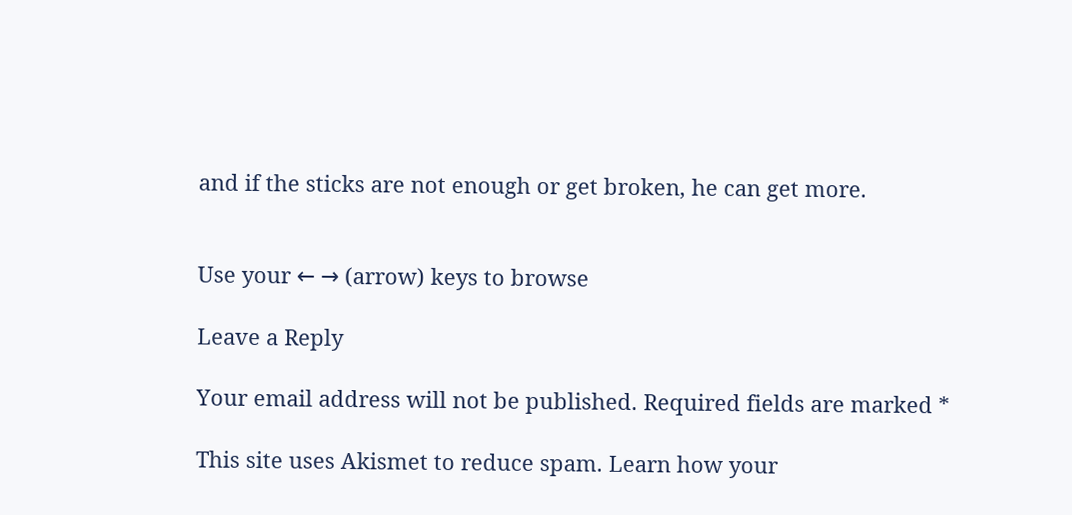and if the sticks are not enough or get broken, he can get more.


Use your ← → (arrow) keys to browse

Leave a Reply

Your email address will not be published. Required fields are marked *

This site uses Akismet to reduce spam. Learn how your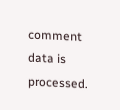comment data is processed.